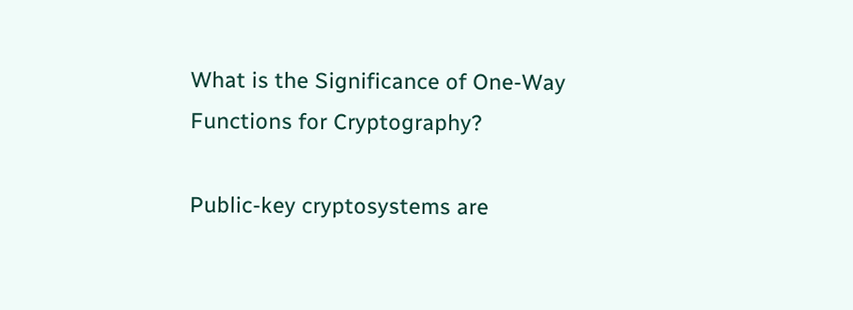What is the Significance of One-Way Functions for Cryptography?

Public-key cryptosystems are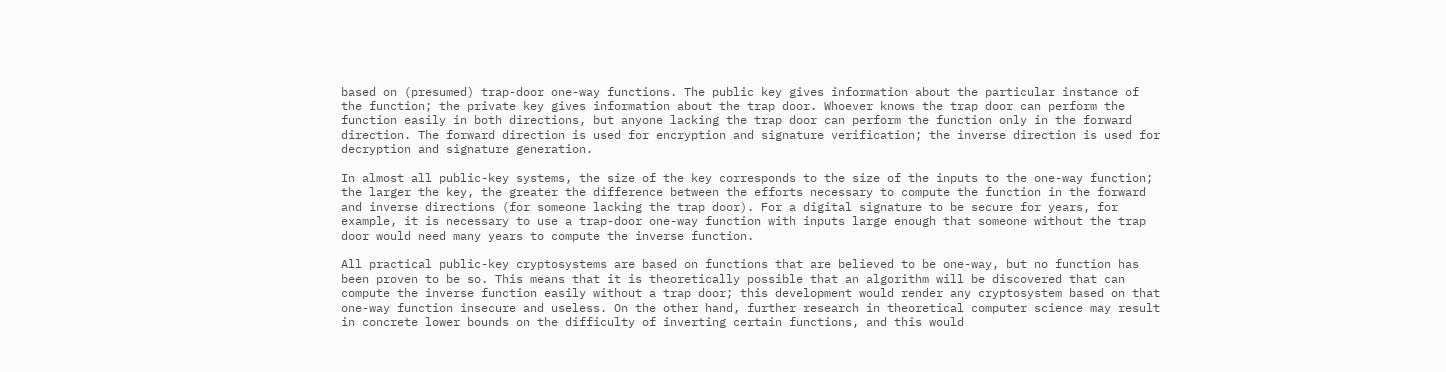based on (presumed) trap-door one-way functions. The public key gives information about the particular instance of the function; the private key gives information about the trap door. Whoever knows the trap door can perform the function easily in both directions, but anyone lacking the trap door can perform the function only in the forward direction. The forward direction is used for encryption and signature verification; the inverse direction is used for decryption and signature generation.

In almost all public-key systems, the size of the key corresponds to the size of the inputs to the one-way function; the larger the key, the greater the difference between the efforts necessary to compute the function in the forward and inverse directions (for someone lacking the trap door). For a digital signature to be secure for years, for example, it is necessary to use a trap-door one-way function with inputs large enough that someone without the trap door would need many years to compute the inverse function.

All practical public-key cryptosystems are based on functions that are believed to be one-way, but no function has been proven to be so. This means that it is theoretically possible that an algorithm will be discovered that can compute the inverse function easily without a trap door; this development would render any cryptosystem based on that one-way function insecure and useless. On the other hand, further research in theoretical computer science may result in concrete lower bounds on the difficulty of inverting certain functions, and this would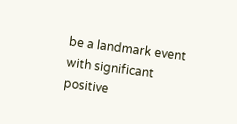be a landmark event with significant positive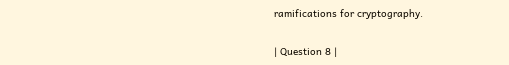ramifications for cryptography.

| Question 8 |